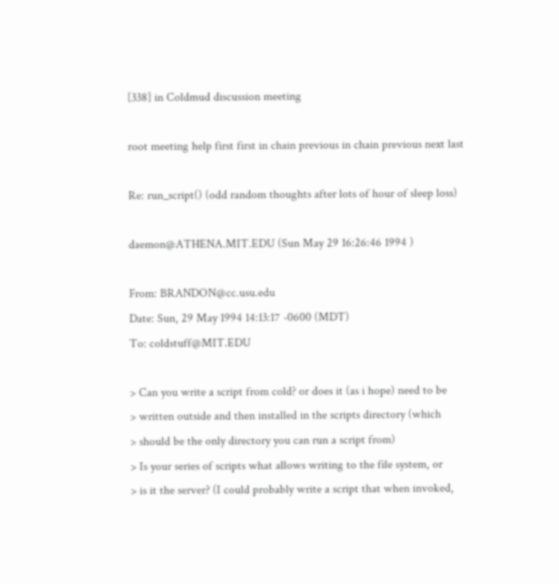[338] in Coldmud discussion meeting

root meeting help first first in chain previous in chain previous next last

Re: run_script() (odd random thoughts after lots of hour of sleep loss)

daemon@ATHENA.MIT.EDU (Sun May 29 16:26:46 1994 )

From: BRANDON@cc.usu.edu
Date: Sun, 29 May 1994 14:13:17 -0600 (MDT)
To: coldstuff@MIT.EDU

> Can you write a script from cold? or does it (as i hope) need to be
> written outside and then installed in the scripts directory (which
> should be the only directory you can run a script from)
> Is your series of scripts what allows writing to the file system, or
> is it the server? (I could probably write a script that when invoked,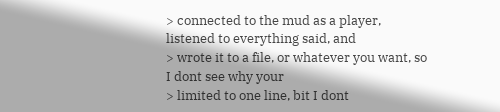> connected to the mud as a player, listened to everything said, and
> wrote it to a file, or whatever you want, so I dont see why your
> limited to one line, bit I dont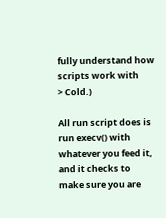fully understand how scripts work with
> Cold.)

All run script does is run execv() with whatever you feed it, and it checks to
make sure you are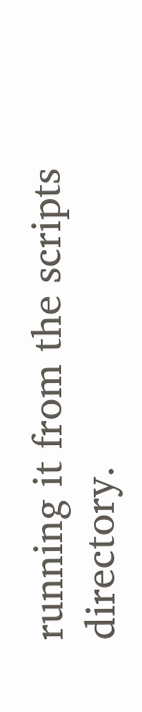running it from the scripts directory.